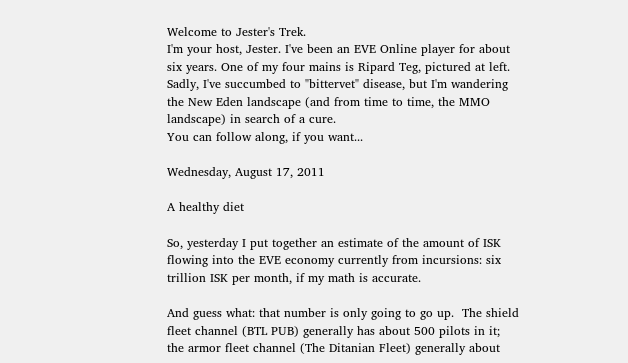Welcome to Jester's Trek.
I'm your host, Jester. I've been an EVE Online player for about six years. One of my four mains is Ripard Teg, pictured at left. Sadly, I've succumbed to "bittervet" disease, but I'm wandering the New Eden landscape (and from time to time, the MMO landscape) in search of a cure.
You can follow along, if you want...

Wednesday, August 17, 2011

A healthy diet

So, yesterday I put together an estimate of the amount of ISK flowing into the EVE economy currently from incursions: six trillion ISK per month, if my math is accurate.

And guess what: that number is only going to go up.  The shield fleet channel (BTL PUB) generally has about 500 pilots in it; the armor fleet channel (The Ditanian Fleet) generally about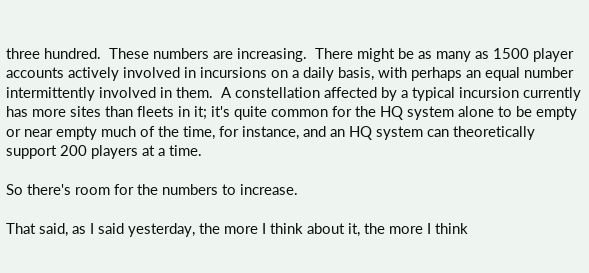three hundred.  These numbers are increasing.  There might be as many as 1500 player accounts actively involved in incursions on a daily basis, with perhaps an equal number intermittently involved in them.  A constellation affected by a typical incursion currently has more sites than fleets in it; it's quite common for the HQ system alone to be empty or near empty much of the time, for instance, and an HQ system can theoretically support 200 players at a time.

So there's room for the numbers to increase.

That said, as I said yesterday, the more I think about it, the more I think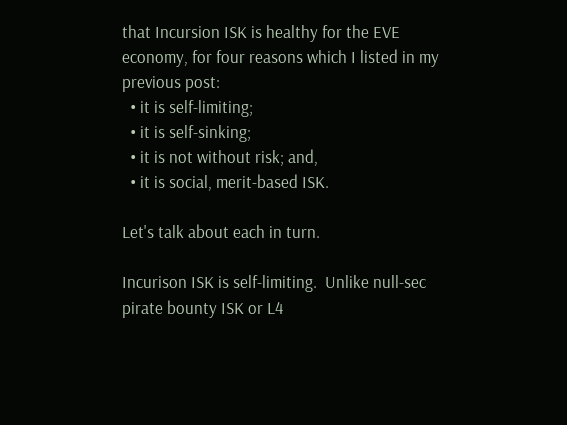that Incursion ISK is healthy for the EVE economy, for four reasons which I listed in my previous post:
  • it is self-limiting;
  • it is self-sinking;
  • it is not without risk; and,
  • it is social, merit-based ISK.

Let's talk about each in turn.

Incurison ISK is self-limiting.  Unlike null-sec pirate bounty ISK or L4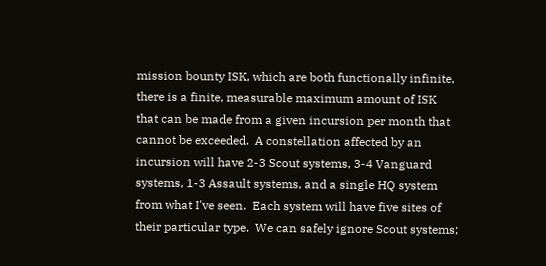mission bounty ISK, which are both functionally infinite, there is a finite, measurable maximum amount of ISK that can be made from a given incursion per month that cannot be exceeded.  A constellation affected by an incursion will have 2-3 Scout systems, 3-4 Vanguard systems, 1-3 Assault systems, and a single HQ system from what I've seen.  Each system will have five sites of their particular type.  We can safely ignore Scout systems;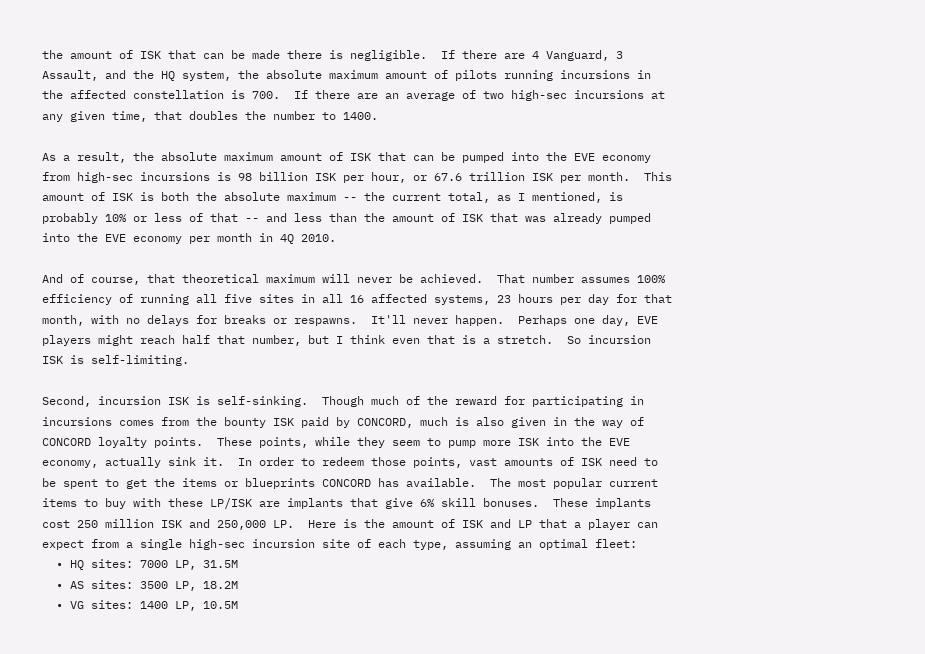the amount of ISK that can be made there is negligible.  If there are 4 Vanguard, 3 Assault, and the HQ system, the absolute maximum amount of pilots running incursions in the affected constellation is 700.  If there are an average of two high-sec incursions at any given time, that doubles the number to 1400.

As a result, the absolute maximum amount of ISK that can be pumped into the EVE economy from high-sec incursions is 98 billion ISK per hour, or 67.6 trillion ISK per month.  This amount of ISK is both the absolute maximum -- the current total, as I mentioned, is probably 10% or less of that -- and less than the amount of ISK that was already pumped into the EVE economy per month in 4Q 2010.

And of course, that theoretical maximum will never be achieved.  That number assumes 100% efficiency of running all five sites in all 16 affected systems, 23 hours per day for that month, with no delays for breaks or respawns.  It'll never happen.  Perhaps one day, EVE players might reach half that number, but I think even that is a stretch.  So incursion ISK is self-limiting.

Second, incursion ISK is self-sinking.  Though much of the reward for participating in incursions comes from the bounty ISK paid by CONCORD, much is also given in the way of CONCORD loyalty points.  These points, while they seem to pump more ISK into the EVE economy, actually sink it.  In order to redeem those points, vast amounts of ISK need to be spent to get the items or blueprints CONCORD has available.  The most popular current items to buy with these LP/ISK are implants that give 6% skill bonuses.  These implants cost 250 million ISK and 250,000 LP.  Here is the amount of ISK and LP that a player can expect from a single high-sec incursion site of each type, assuming an optimal fleet:
  • HQ sites: 7000 LP, 31.5M
  • AS sites: 3500 LP, 18.2M
  • VG sites: 1400 LP, 10.5M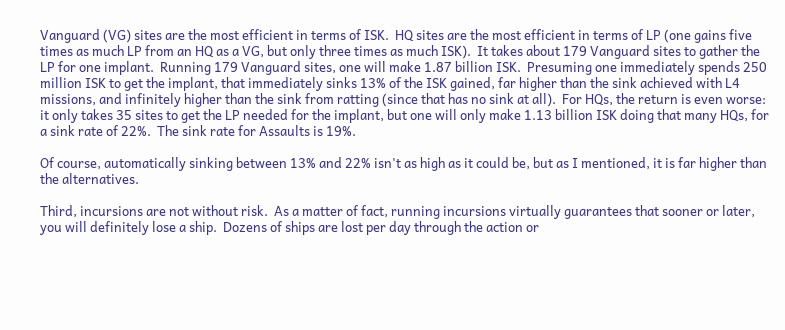Vanguard (VG) sites are the most efficient in terms of ISK.  HQ sites are the most efficient in terms of LP (one gains five times as much LP from an HQ as a VG, but only three times as much ISK).  It takes about 179 Vanguard sites to gather the LP for one implant.  Running 179 Vanguard sites, one will make 1.87 billion ISK.  Presuming one immediately spends 250 million ISK to get the implant, that immediately sinks 13% of the ISK gained, far higher than the sink achieved with L4 missions, and infinitely higher than the sink from ratting (since that has no sink at all).  For HQs, the return is even worse: it only takes 35 sites to get the LP needed for the implant, but one will only make 1.13 billion ISK doing that many HQs, for a sink rate of 22%.  The sink rate for Assaults is 19%.

Of course, automatically sinking between 13% and 22% isn't as high as it could be, but as I mentioned, it is far higher than the alternatives.

Third, incursions are not without risk.  As a matter of fact, running incursions virtually guarantees that sooner or later, you will definitely lose a ship.  Dozens of ships are lost per day through the action or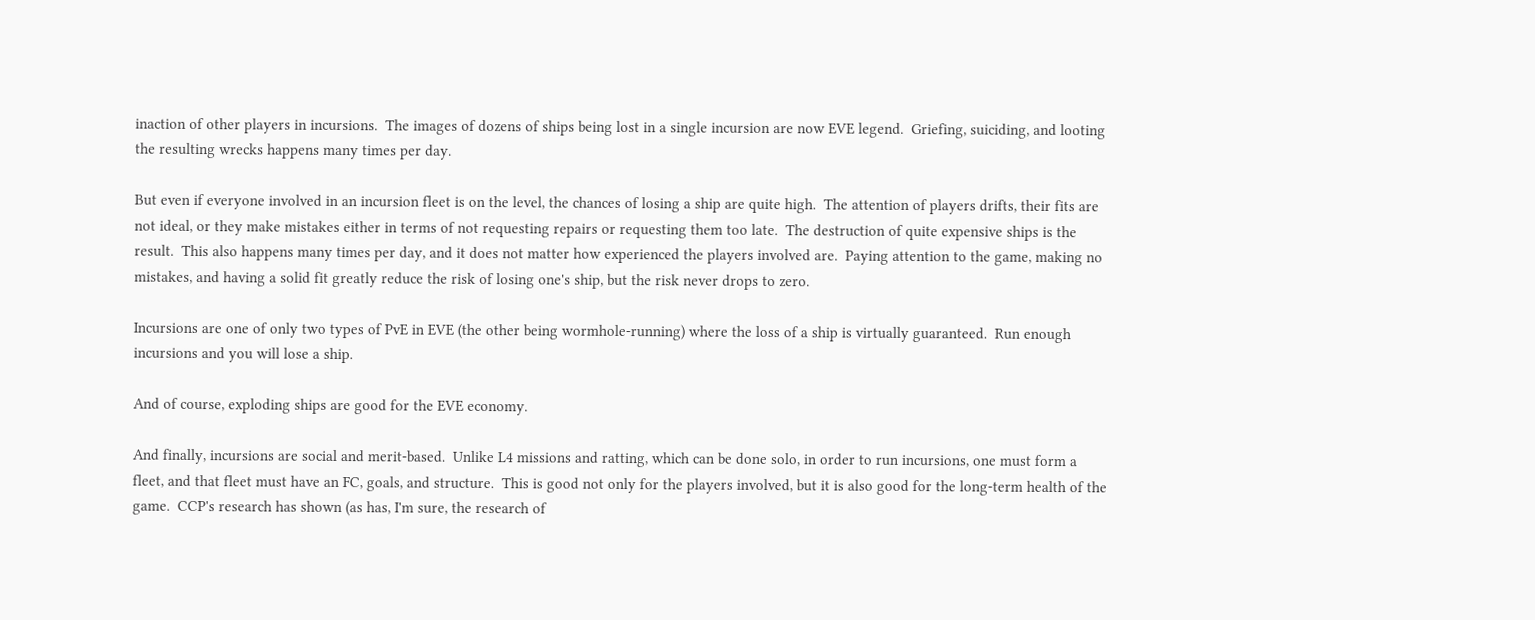inaction of other players in incursions.  The images of dozens of ships being lost in a single incursion are now EVE legend.  Griefing, suiciding, and looting the resulting wrecks happens many times per day.

But even if everyone involved in an incursion fleet is on the level, the chances of losing a ship are quite high.  The attention of players drifts, their fits are not ideal, or they make mistakes either in terms of not requesting repairs or requesting them too late.  The destruction of quite expensive ships is the result.  This also happens many times per day, and it does not matter how experienced the players involved are.  Paying attention to the game, making no mistakes, and having a solid fit greatly reduce the risk of losing one's ship, but the risk never drops to zero.

Incursions are one of only two types of PvE in EVE (the other being wormhole-running) where the loss of a ship is virtually guaranteed.  Run enough incursions and you will lose a ship.

And of course, exploding ships are good for the EVE economy.

And finally, incursions are social and merit-based.  Unlike L4 missions and ratting, which can be done solo, in order to run incursions, one must form a fleet, and that fleet must have an FC, goals, and structure.  This is good not only for the players involved, but it is also good for the long-term health of the game.  CCP's research has shown (as has, I'm sure, the research of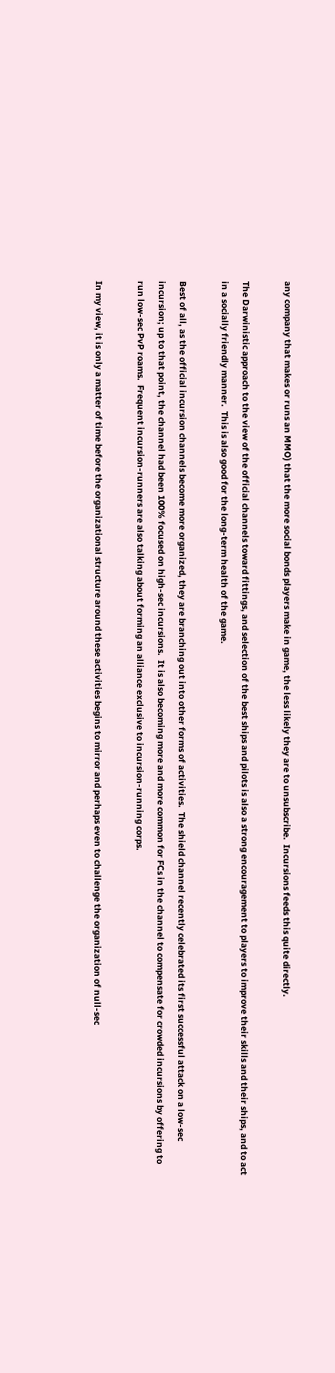any company that makes or runs an MMO) that the more social bonds players make in game, the less likely they are to unsubscribe.  Incursions feeds this quite directly.

The Darwinistic approach to the view of the official channels toward fittings, and selection of the best ships and pilots is also a strong encouragement to players to improve their skills and their ships, and to act in a socially friendly manner.  This is also good for the long-term health of the game.

Best of all, as the official incursion channels become more organized, they are branching out into other forms of activities.  The shield channel recently celebrated its first successful attack on a low-sec incursion; up to that point, the channel had been 100% focused on high-sec incursions.  It is also becoming more and more common for FCs in the channel to compensate for crowded incursions by offering to run low-sec PvP roams.  Frequent incursion-runners are also talking about forming an alliance exclusive to incursion-running corps.

In my view, it is only a matter of time before the organizational structure around these activities begins to mirror and perhaps even to challenge the organization of null-sec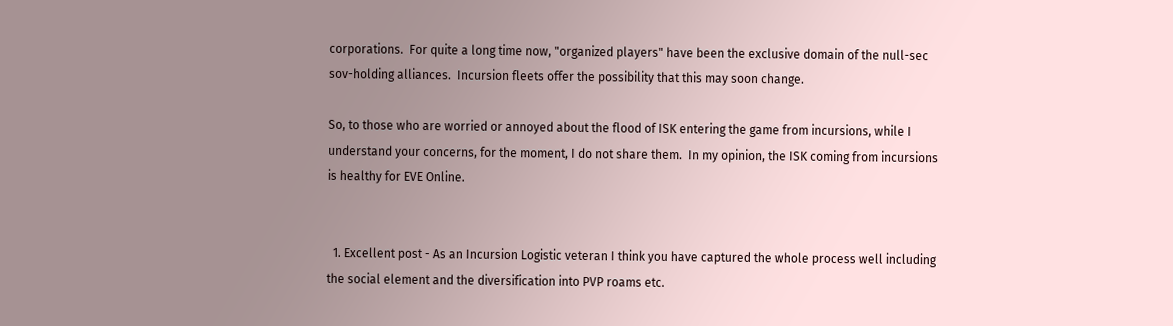corporations.  For quite a long time now, "organized players" have been the exclusive domain of the null-sec sov-holding alliances.  Incursion fleets offer the possibility that this may soon change.

So, to those who are worried or annoyed about the flood of ISK entering the game from incursions, while I understand your concerns, for the moment, I do not share them.  In my opinion, the ISK coming from incursions is healthy for EVE Online.


  1. Excellent post - As an Incursion Logistic veteran I think you have captured the whole process well including the social element and the diversification into PVP roams etc.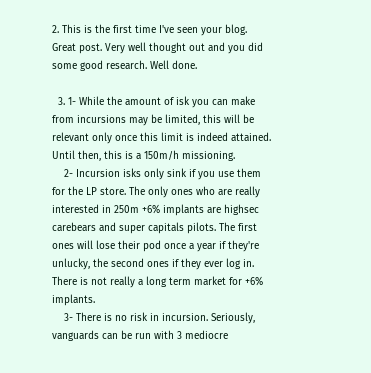2. This is the first time I've seen your blog. Great post. Very well thought out and you did some good research. Well done.

  3. 1- While the amount of isk you can make from incursions may be limited, this will be relevant only once this limit is indeed attained. Until then, this is a 150m/h missioning.
    2- Incursion isks only sink if you use them for the LP store. The only ones who are really interested in 250m +6% implants are highsec carebears and super capitals pilots. The first ones will lose their pod once a year if they're unlucky, the second ones if they ever log in. There is not really a long term market for +6% implants.
    3- There is no risk in incursion. Seriously, vanguards can be run with 3 mediocre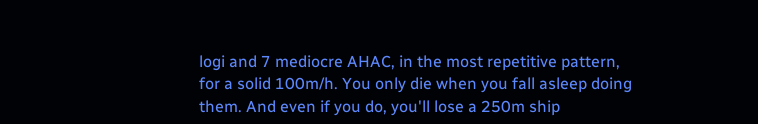logi and 7 mediocre AHAC, in the most repetitive pattern, for a solid 100m/h. You only die when you fall asleep doing them. And even if you do, you'll lose a 250m ship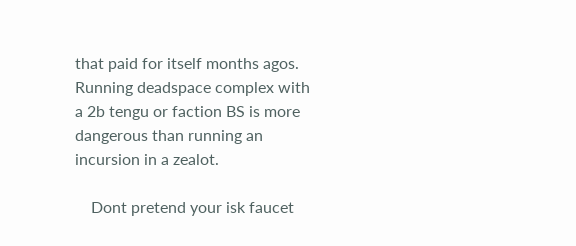that paid for itself months agos. Running deadspace complex with a 2b tengu or faction BS is more dangerous than running an incursion in a zealot.

    Dont pretend your isk faucet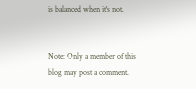is balanced when it's not.


Note: Only a member of this blog may post a comment.